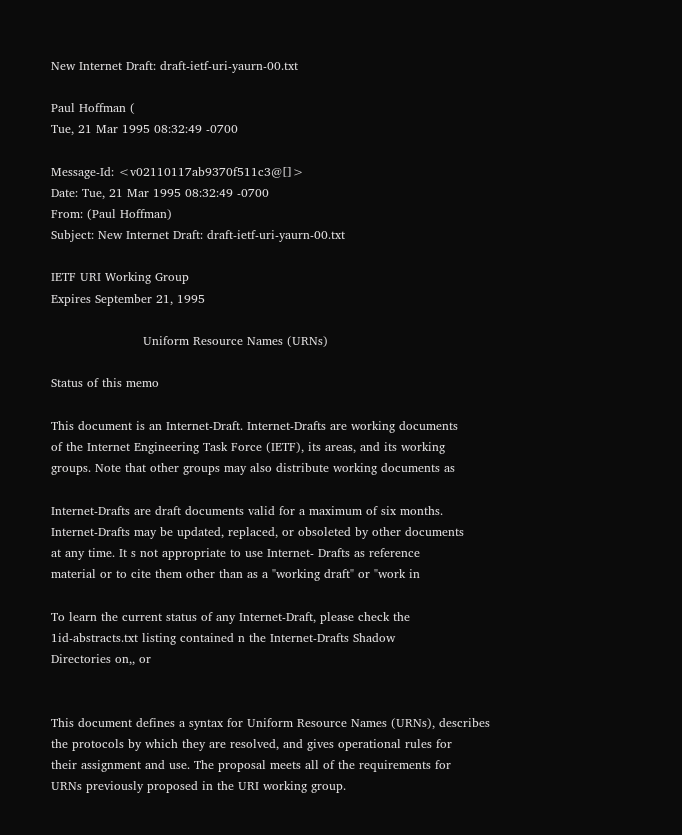New Internet Draft: draft-ietf-uri-yaurn-00.txt

Paul Hoffman (
Tue, 21 Mar 1995 08:32:49 -0700

Message-Id: <v02110117ab9370f511c3@[]>
Date: Tue, 21 Mar 1995 08:32:49 -0700
From: (Paul Hoffman)
Subject: New Internet Draft: draft-ietf-uri-yaurn-00.txt

IETF URI Working Group
Expires September 21, 1995

                       Uniform Resource Names (URNs)

Status of this memo

This document is an Internet-Draft. Internet-Drafts are working documents
of the Internet Engineering Task Force (IETF), its areas, and its working
groups. Note that other groups may also distribute working documents as

Internet-Drafts are draft documents valid for a maximum of six months.
Internet-Drafts may be updated, replaced, or obsoleted by other documents
at any time. It s not appropriate to use Internet- Drafts as reference
material or to cite them other than as a "working draft" or "work in

To learn the current status of any Internet-Draft, please check the
1id-abstracts.txt listing contained n the Internet-Drafts Shadow
Directories on,, or


This document defines a syntax for Uniform Resource Names (URNs), describes
the protocols by which they are resolved, and gives operational rules for
their assignment and use. The proposal meets all of the requirements for
URNs previously proposed in the URI working group.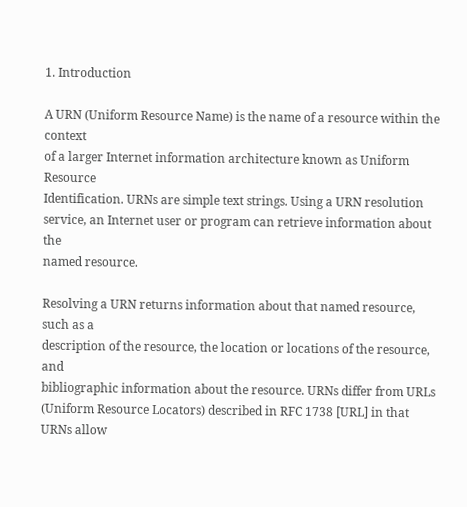1. Introduction

A URN (Uniform Resource Name) is the name of a resource within the context
of a larger Internet information architecture known as Uniform Resource
Identification. URNs are simple text strings. Using a URN resolution
service, an Internet user or program can retrieve information about the
named resource.

Resolving a URN returns information about that named resource, such as a
description of the resource, the location or locations of the resource, and
bibliographic information about the resource. URNs differ from URLs
(Uniform Resource Locators) described in RFC 1738 [URL] in that URNs allow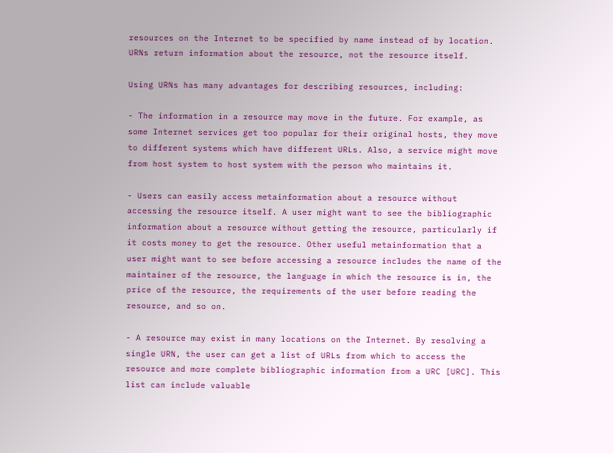resources on the Internet to be specified by name instead of by location.
URNs return information about the resource, not the resource itself.

Using URNs has many advantages for describing resources, including:

- The information in a resource may move in the future. For example, as
some Internet services get too popular for their original hosts, they move
to different systems which have different URLs. Also, a service might move
from host system to host system with the person who maintains it.

- Users can easily access metainformation about a resource without
accessing the resource itself. A user might want to see the bibliographic
information about a resource without getting the resource, particularly if
it costs money to get the resource. Other useful metainformation that a
user might want to see before accessing a resource includes the name of the
maintainer of the resource, the language in which the resource is in, the
price of the resource, the requirements of the user before reading the
resource, and so on.

- A resource may exist in many locations on the Internet. By resolving a
single URN, the user can get a list of URLs from which to access the
resource and more complete bibliographic information from a URC [URC]. This
list can include valuable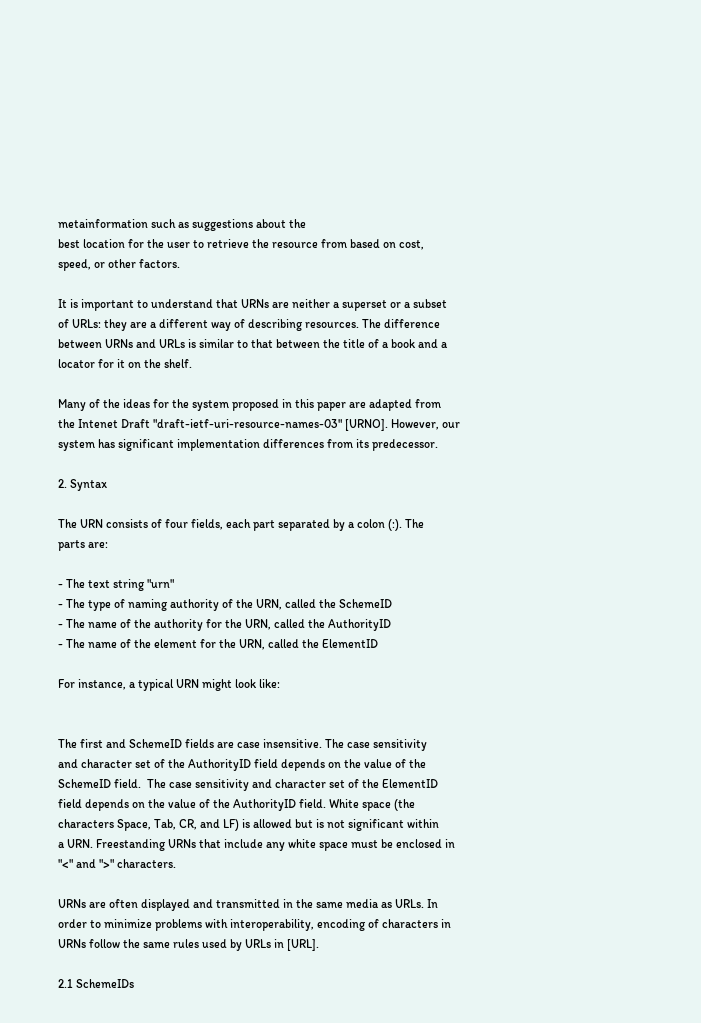metainformation such as suggestions about the
best location for the user to retrieve the resource from based on cost,
speed, or other factors.

It is important to understand that URNs are neither a superset or a subset
of URLs: they are a different way of describing resources. The difference
between URNs and URLs is similar to that between the title of a book and a
locator for it on the shelf.

Many of the ideas for the system proposed in this paper are adapted from
the Intenet Draft "draft-ietf-uri-resource-names-03" [URNO]. However, our
system has significant implementation differences from its predecessor.

2. Syntax

The URN consists of four fields, each part separated by a colon (:). The
parts are:

- The text string "urn"
- The type of naming authority of the URN, called the SchemeID
- The name of the authority for the URN, called the AuthorityID
- The name of the element for the URN, called the ElementID

For instance, a typical URN might look like:


The first and SchemeID fields are case insensitive. The case sensitivity
and character set of the AuthorityID field depends on the value of the
SchemeID field.  The case sensitivity and character set of the ElementID
field depends on the value of the AuthorityID field. White space (the
characters Space, Tab, CR, and LF) is allowed but is not significant within
a URN. Freestanding URNs that include any white space must be enclosed in
"<" and ">" characters.

URNs are often displayed and transmitted in the same media as URLs. In
order to minimize problems with interoperability, encoding of characters in
URNs follow the same rules used by URLs in [URL].

2.1 SchemeIDs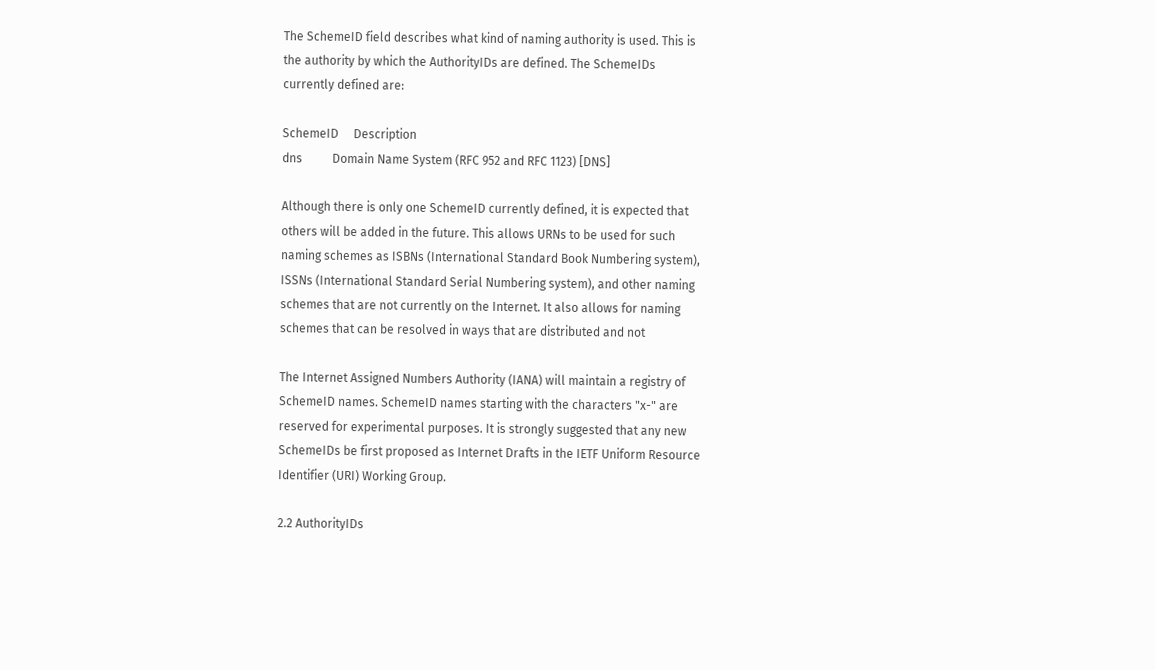The SchemeID field describes what kind of naming authority is used. This is
the authority by which the AuthorityIDs are defined. The SchemeIDs
currently defined are:

SchemeID     Description
dns          Domain Name System (RFC 952 and RFC 1123) [DNS]

Although there is only one SchemeID currently defined, it is expected that
others will be added in the future. This allows URNs to be used for such
naming schemes as ISBNs (International Standard Book Numbering system),
ISSNs (International Standard Serial Numbering system), and other naming
schemes that are not currently on the Internet. It also allows for naming
schemes that can be resolved in ways that are distributed and not

The Internet Assigned Numbers Authority (IANA) will maintain a registry of
SchemeID names. SchemeID names starting with the characters "x-" are
reserved for experimental purposes. It is strongly suggested that any new
SchemeIDs be first proposed as Internet Drafts in the IETF Uniform Resource
Identifier (URI) Working Group.

2.2 AuthorityIDs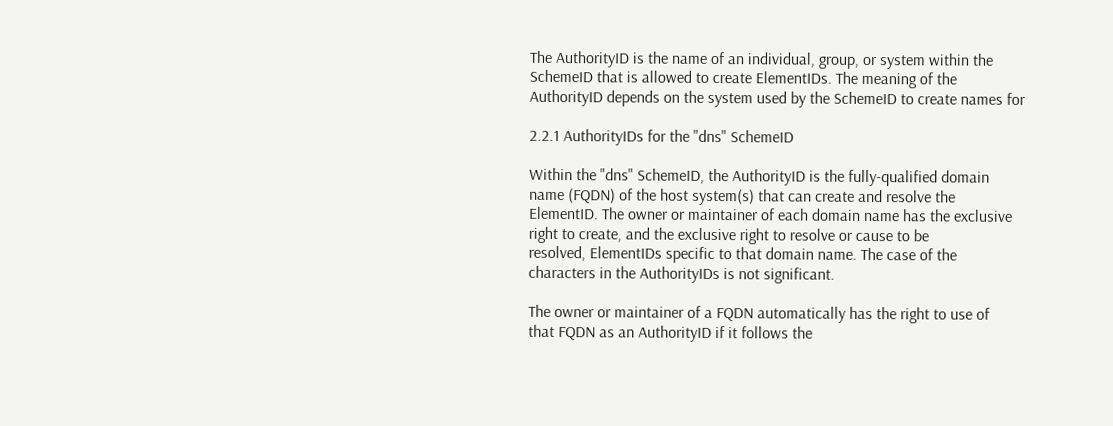The AuthorityID is the name of an individual, group, or system within the
SchemeID that is allowed to create ElementIDs. The meaning of the
AuthorityID depends on the system used by the SchemeID to create names for

2.2.1 AuthorityIDs for the "dns" SchemeID

Within the "dns" SchemeID, the AuthorityID is the fully-qualified domain
name (FQDN) of the host system(s) that can create and resolve the
ElementID. The owner or maintainer of each domain name has the exclusive
right to create, and the exclusive right to resolve or cause to be
resolved, ElementIDs specific to that domain name. The case of the
characters in the AuthorityIDs is not significant.

The owner or maintainer of a FQDN automatically has the right to use of
that FQDN as an AuthorityID if it follows the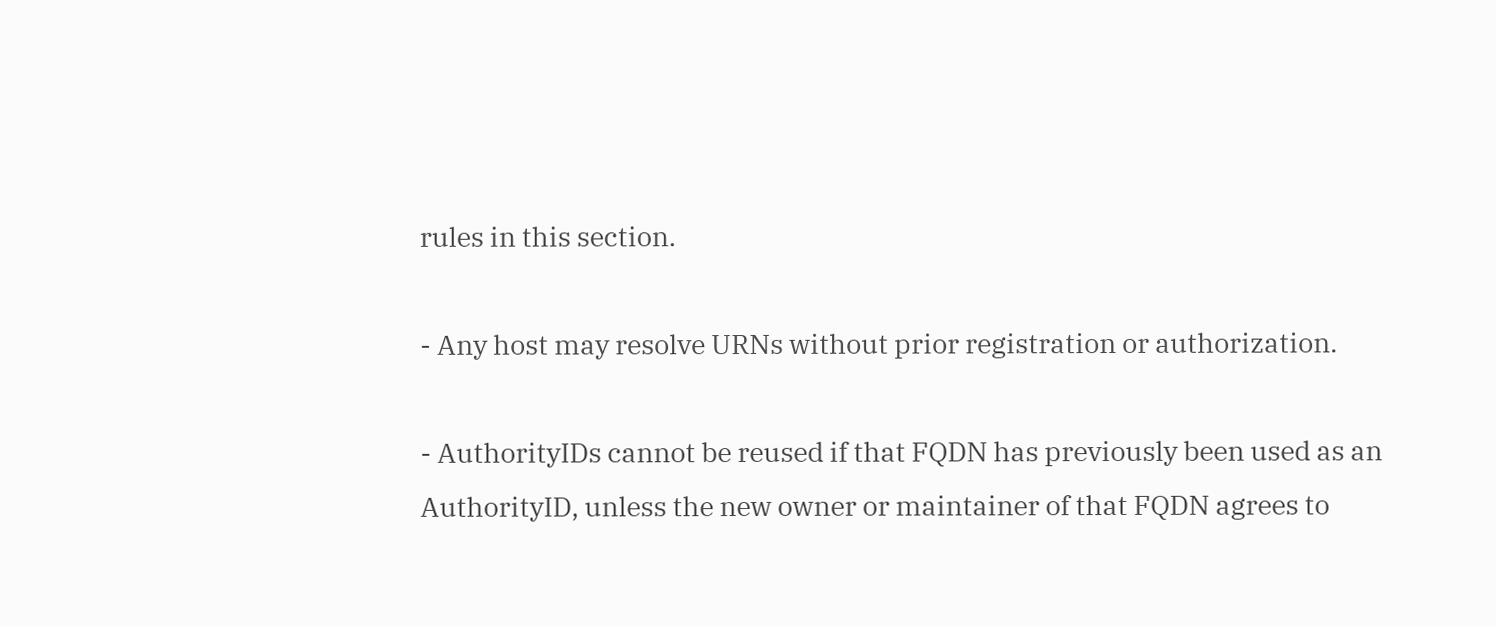rules in this section.

- Any host may resolve URNs without prior registration or authorization.

- AuthorityIDs cannot be reused if that FQDN has previously been used as an
AuthorityID, unless the new owner or maintainer of that FQDN agrees to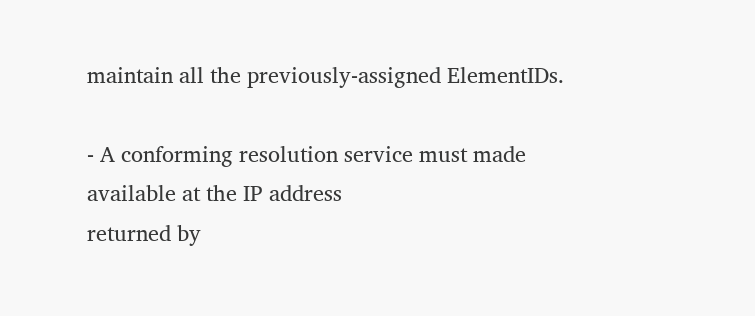maintain all the previously-assigned ElementIDs.

- A conforming resolution service must made available at the IP address
returned by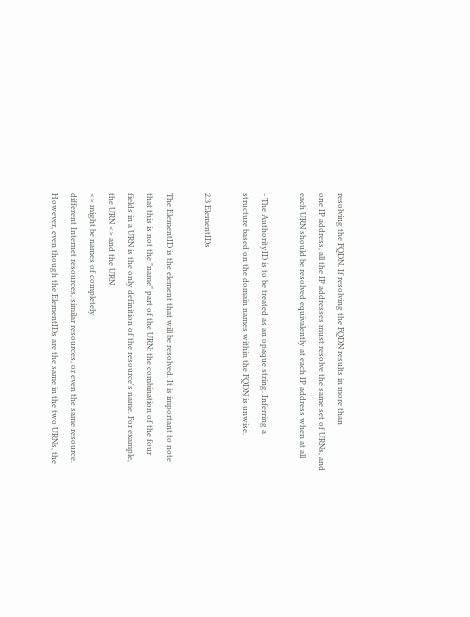resolving the FQDN. If resolving the FQDN results in more than
one IP address, all the IP addresses must resolve the same set of URNs, and
each URN should be resolved equivalently at each IP address when at all

- The AuthorityID is to be treated as an opaque string. Inferring a
structure based on the domain names within the FQDN is unwise.

2.3 ElementIDs

The ElementID is the element that will be resolved. It is important to note
that this is not the "name" part of the URN: the combination of the four
fields in a URN is the only definition of the resource's name. For example,
the URN <> and the URN
<> might be names of completely
different Internet resources, similar resources, or even the same resource.
However, even though the ElementIDs are the same in the two URNs, the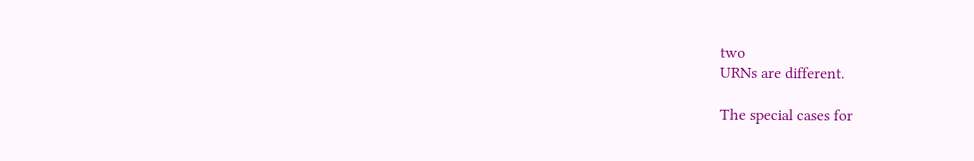two
URNs are different.

The special cases for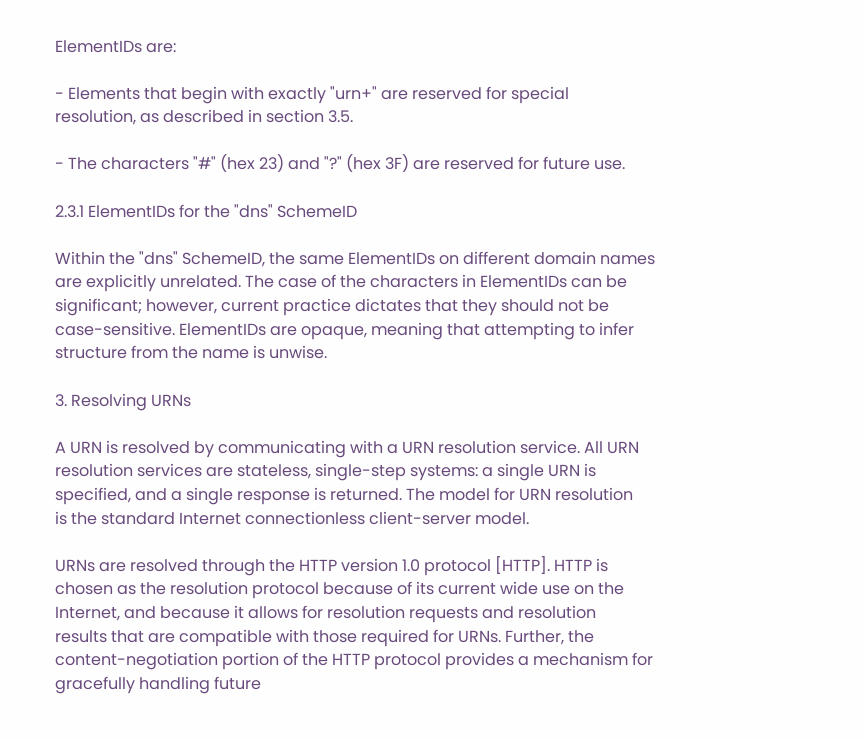ElementIDs are:

- Elements that begin with exactly "urn+" are reserved for special
resolution, as described in section 3.5.

- The characters "#" (hex 23) and "?" (hex 3F) are reserved for future use.

2.3.1 ElementIDs for the "dns" SchemeID

Within the "dns" SchemeID, the same ElementIDs on different domain names
are explicitly unrelated. The case of the characters in ElementIDs can be
significant; however, current practice dictates that they should not be
case-sensitive. ElementIDs are opaque, meaning that attempting to infer
structure from the name is unwise.

3. Resolving URNs

A URN is resolved by communicating with a URN resolution service. All URN
resolution services are stateless, single-step systems: a single URN is
specified, and a single response is returned. The model for URN resolution
is the standard Internet connectionless client-server model.

URNs are resolved through the HTTP version 1.0 protocol [HTTP]. HTTP is
chosen as the resolution protocol because of its current wide use on the
Internet, and because it allows for resolution requests and resolution
results that are compatible with those required for URNs. Further, the
content-negotiation portion of the HTTP protocol provides a mechanism for
gracefully handling future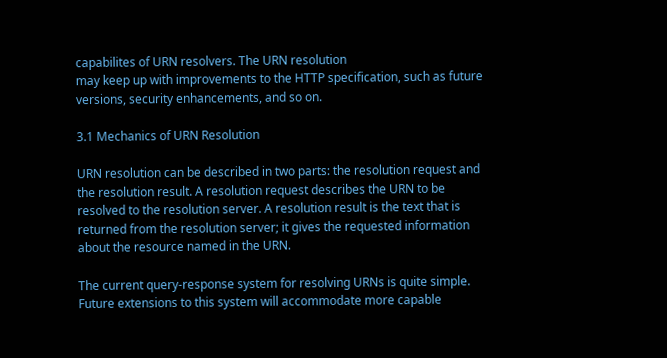capabilites of URN resolvers. The URN resolution
may keep up with improvements to the HTTP specification, such as future
versions, security enhancements, and so on.

3.1 Mechanics of URN Resolution

URN resolution can be described in two parts: the resolution request and
the resolution result. A resolution request describes the URN to be
resolved to the resolution server. A resolution result is the text that is
returned from the resolution server; it gives the requested information
about the resource named in the URN.

The current query-response system for resolving URNs is quite simple.
Future extensions to this system will accommodate more capable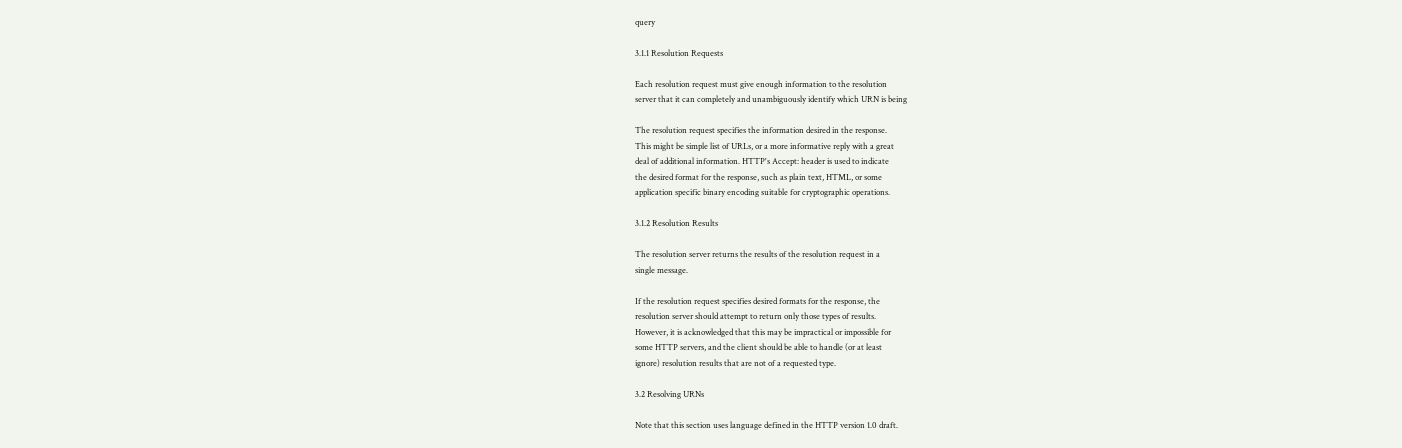query

3.1.1 Resolution Requests

Each resolution request must give enough information to the resolution
server that it can completely and unambiguously identify which URN is being

The resolution request specifies the information desired in the response.
This might be simple list of URLs, or a more informative reply with a great
deal of additional information. HTTP's Accept: header is used to indicate
the desired format for the response, such as plain text, HTML, or some
application specific binary encoding suitable for cryptographic operations.

3.1.2 Resolution Results

The resolution server returns the results of the resolution request in a
single message.

If the resolution request specifies desired formats for the response, the
resolution server should attempt to return only those types of results.
However, it is acknowledged that this may be impractical or impossible for
some HTTP servers, and the client should be able to handle (or at least
ignore) resolution results that are not of a requested type.

3.2 Resolving URNs

Note that this section uses language defined in the HTTP version 1.0 draft.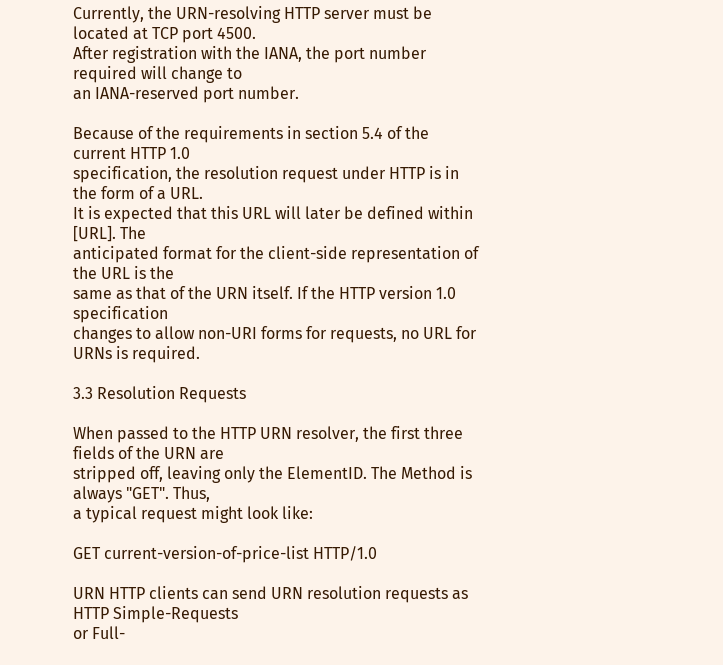Currently, the URN-resolving HTTP server must be located at TCP port 4500.
After registration with the IANA, the port number required will change to
an IANA-reserved port number.

Because of the requirements in section 5.4 of the current HTTP 1.0
specification, the resolution request under HTTP is in the form of a URL.
It is expected that this URL will later be defined within [URL]. The
anticipated format for the client-side representation of the URL is the
same as that of the URN itself. If the HTTP version 1.0 specification
changes to allow non-URI forms for requests, no URL for URNs is required.

3.3 Resolution Requests

When passed to the HTTP URN resolver, the first three fields of the URN are
stripped off, leaving only the ElementID. The Method is always "GET". Thus,
a typical request might look like:

GET current-version-of-price-list HTTP/1.0

URN HTTP clients can send URN resolution requests as HTTP Simple-Requests
or Full-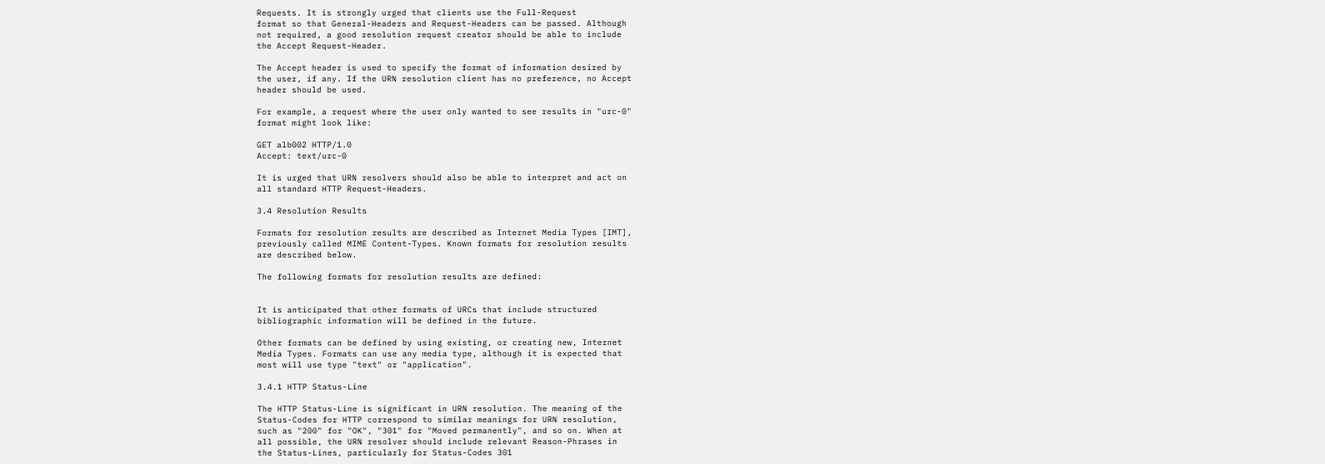Requests. It is strongly urged that clients use the Full-Request
format so that General-Headers and Request-Headers can be passed. Although
not required, a good resolution request creator should be able to include
the Accept Request-Header.

The Accept header is used to specify the format of information desired by
the user, if any. If the URN resolution client has no preference, no Accept
header should be used.

For example, a request where the user only wanted to see results in "urc-0"
format might look like:

GET alb002 HTTP/1.0
Accept: text/urc-0

It is urged that URN resolvers should also be able to interpret and act on
all standard HTTP Request-Headers.

3.4 Resolution Results

Formats for resolution results are described as Internet Media Types [IMT],
previously called MIME Content-Types. Known formats for resolution results
are described below.

The following formats for resolution results are defined:


It is anticipated that other formats of URCs that include structured
bibliographic information will be defined in the future.

Other formats can be defined by using existing, or creating new, Internet
Media Types. Formats can use any media type, although it is expected that
most will use type "text" or "application".

3.4.1 HTTP Status-Line

The HTTP Status-Line is significant in URN resolution. The meaning of the
Status-Codes for HTTP correspond to similar meanings for URN resolution,
such as "200" for "OK", "301" for "Moved permanently", and so on. When at
all possible, the URN resolver should include relevant Reason-Phrases in
the Status-Lines, particularly for Status-Codes 301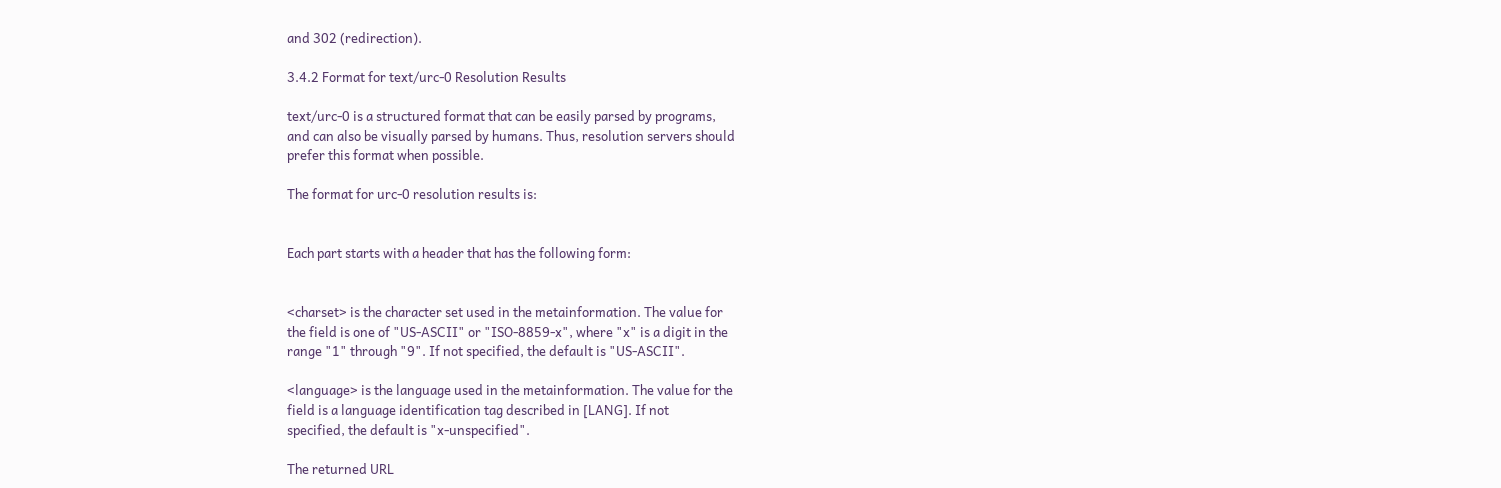and 302 (redirection).

3.4.2 Format for text/urc-0 Resolution Results

text/urc-0 is a structured format that can be easily parsed by programs,
and can also be visually parsed by humans. Thus, resolution servers should
prefer this format when possible.

The format for urc-0 resolution results is:


Each part starts with a header that has the following form:


<charset> is the character set used in the metainformation. The value for
the field is one of "US-ASCII" or "ISO-8859-x", where "x" is a digit in the
range "1" through "9". If not specified, the default is "US-ASCII".

<language> is the language used in the metainformation. The value for the
field is a language identification tag described in [LANG]. If not
specified, the default is "x-unspecified".

The returned URL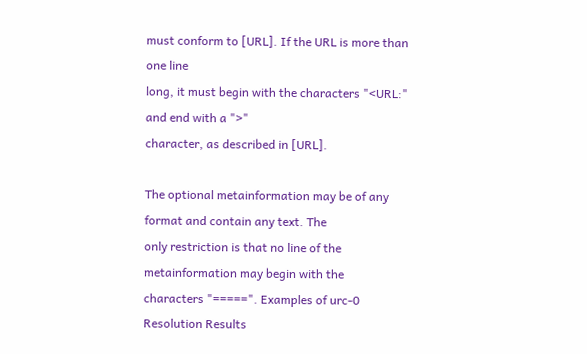must conform to [URL]. If the URL is more than one line
long, it must begin with the characters "<URL:" and end with a ">"
character, as described in [URL].

The optional metainformation may be of any format and contain any text. The
only restriction is that no line of the metainformation may begin with the
characters "=====". Examples of urc-0 Resolution Results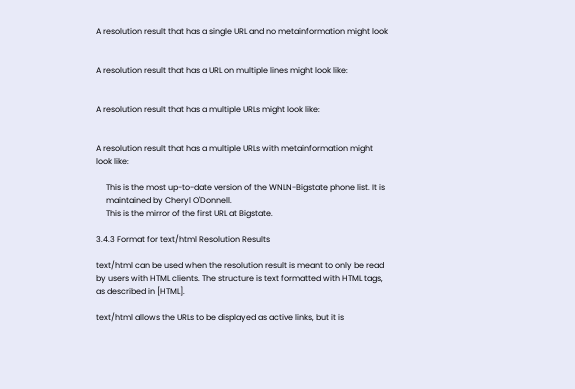A resolution result that has a single URL and no metainformation might look


A resolution result that has a URL on multiple lines might look like:


A resolution result that has a multiple URLs might look like:


A resolution result that has a multiple URLs with metainformation might
look like:

     This is the most up-to-date version of the WNLN-Bigstate phone list. It is
     maintained by Cheryl O'Donnell.
     This is the mirror of the first URL at Bigstate.

3.4.3 Format for text/html Resolution Results

text/html can be used when the resolution result is meant to only be read
by users with HTML clients. The structure is text formatted with HTML tags,
as described in [HTML].

text/html allows the URLs to be displayed as active links, but it is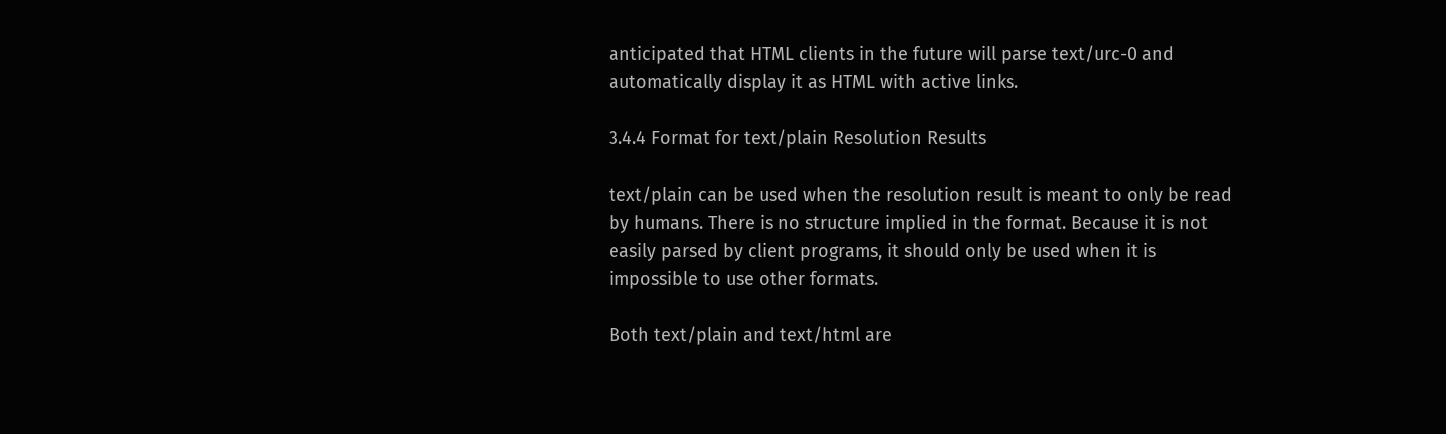anticipated that HTML clients in the future will parse text/urc-0 and
automatically display it as HTML with active links.

3.4.4 Format for text/plain Resolution Results

text/plain can be used when the resolution result is meant to only be read
by humans. There is no structure implied in the format. Because it is not
easily parsed by client programs, it should only be used when it is
impossible to use other formats.

Both text/plain and text/html are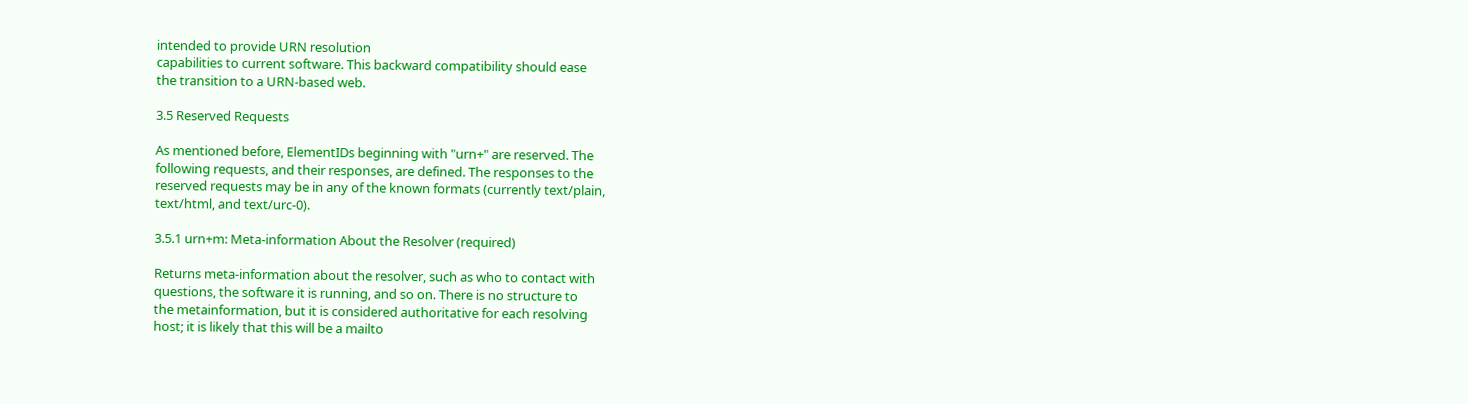intended to provide URN resolution
capabilities to current software. This backward compatibility should ease
the transition to a URN-based web.

3.5 Reserved Requests

As mentioned before, ElementIDs beginning with "urn+" are reserved. The
following requests, and their responses, are defined. The responses to the
reserved requests may be in any of the known formats (currently text/plain,
text/html, and text/urc-0).

3.5.1 urn+m: Meta-information About the Resolver (required)

Returns meta-information about the resolver, such as who to contact with
questions, the software it is running, and so on. There is no structure to
the metainformation, but it is considered authoritative for each resolving
host; it is likely that this will be a mailto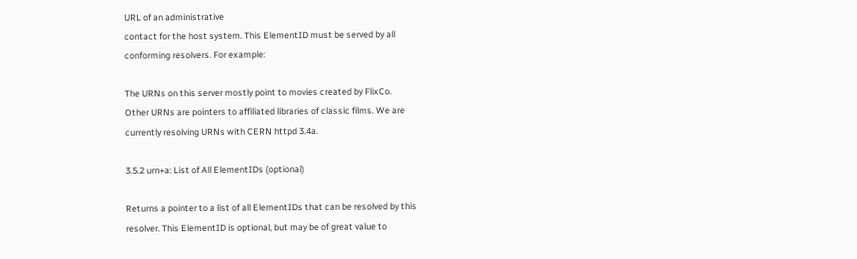URL of an administrative
contact for the host system. This ElementID must be served by all
conforming resolvers. For example:

The URNs on this server mostly point to movies created by FlixCo.
Other URNs are pointers to affiliated libraries of classic films. We are
currently resolving URNs with CERN httpd 3.4a.

3.5.2 urn+a: List of All ElementIDs (optional)

Returns a pointer to a list of all ElementIDs that can be resolved by this
resolver. This ElementID is optional, but may be of great value to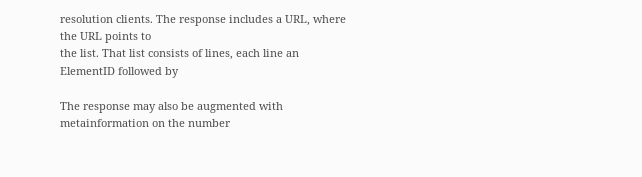resolution clients. The response includes a URL, where the URL points to
the list. That list consists of lines, each line an ElementID followed by

The response may also be augmented with metainformation on the number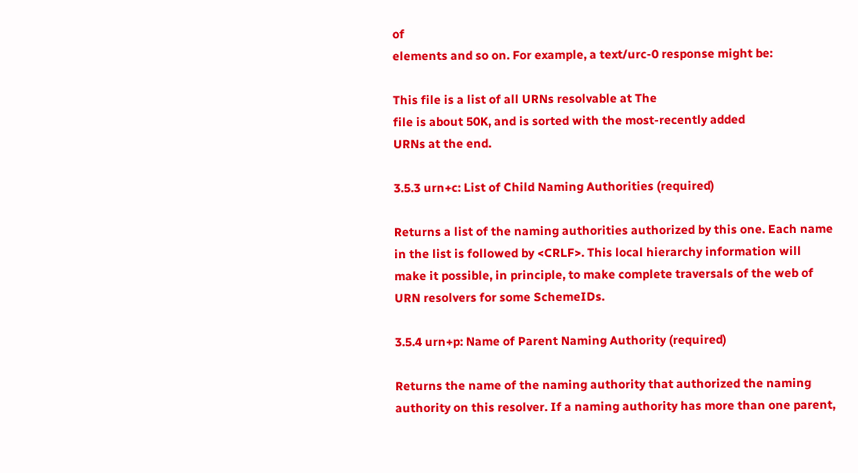of
elements and so on. For example, a text/urc-0 response might be:

This file is a list of all URNs resolvable at The
file is about 50K, and is sorted with the most-recently added
URNs at the end.

3.5.3 urn+c: List of Child Naming Authorities (required)

Returns a list of the naming authorities authorized by this one. Each name
in the list is followed by <CRLF>. This local hierarchy information will
make it possible, in principle, to make complete traversals of the web of
URN resolvers for some SchemeIDs.

3.5.4 urn+p: Name of Parent Naming Authority (required)

Returns the name of the naming authority that authorized the naming
authority on this resolver. If a naming authority has more than one parent,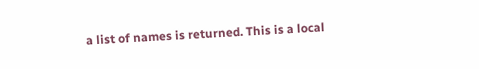a list of names is returned. This is a local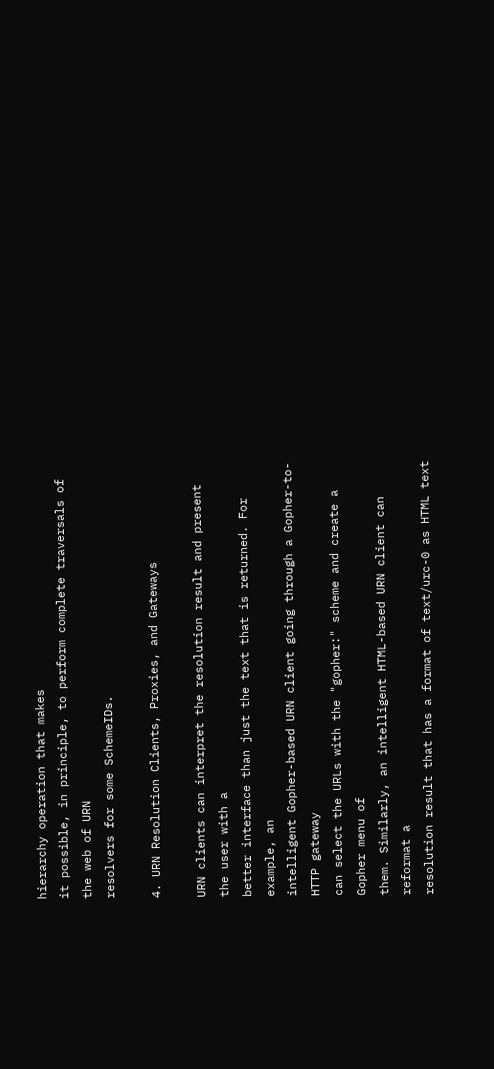hierarchy operation that makes
it possible, in principle, to perform complete traversals of the web of URN
resolvers for some SchemeIDs.

4. URN Resolution Clients, Proxies, and Gateways

URN clients can interpret the resolution result and present the user with a
better interface than just the text that is returned. For example, an
intelligent Gopher-based URN client going through a Gopher-to-HTTP gateway
can select the URLs with the "gopher:" scheme and create a Gopher menu of
them. Similarly, an intelligent HTML-based URN client can reformat a
resolution result that has a format of text/urc-0 as HTML text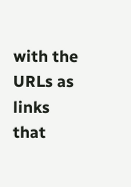with the
URLs as links that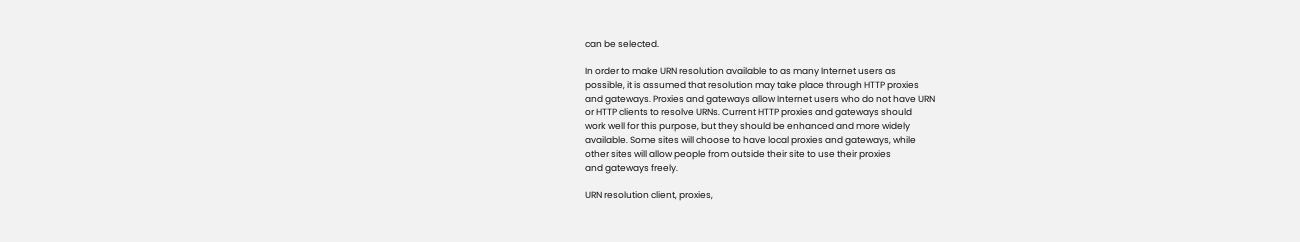can be selected.

In order to make URN resolution available to as many Internet users as
possible, it is assumed that resolution may take place through HTTP proxies
and gateways. Proxies and gateways allow Internet users who do not have URN
or HTTP clients to resolve URNs. Current HTTP proxies and gateways should
work well for this purpose, but they should be enhanced and more widely
available. Some sites will choose to have local proxies and gateways, while
other sites will allow people from outside their site to use their proxies
and gateways freely.

URN resolution client, proxies,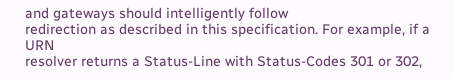and gateways should intelligently follow
redirection as described in this specification. For example, if a URN
resolver returns a Status-Line with Status-Codes 301 or 302,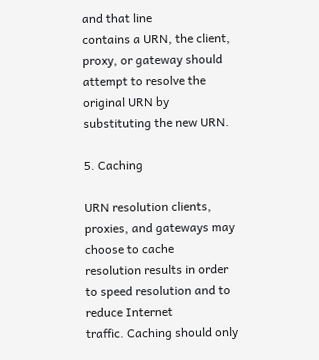and that line
contains a URN, the client, proxy, or gateway should attempt to resolve the
original URN by substituting the new URN.

5. Caching

URN resolution clients, proxies, and gateways may choose to cache
resolution results in order to speed resolution and to reduce Internet
traffic. Caching should only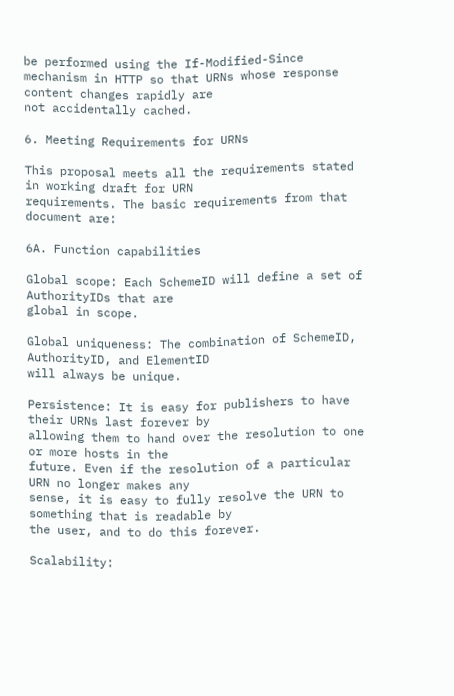be performed using the If-Modified-Since
mechanism in HTTP so that URNs whose response content changes rapidly are
not accidentally cached.

6. Meeting Requirements for URNs

This proposal meets all the requirements stated in working draft for URN
requirements. The basic requirements from that document are:

6A. Function capabilities

Global scope: Each SchemeID will define a set of AuthorityIDs that are
global in scope.

Global uniqueness: The combination of SchemeID, AuthorityID, and ElementID
will always be unique.

Persistence: It is easy for publishers to have their URNs last forever by
allowing them to hand over the resolution to one or more hosts in the
future. Even if the resolution of a particular URN no longer makes any
sense, it is easy to fully resolve the URN to something that is readable by
the user, and to do this forever.

Scalability: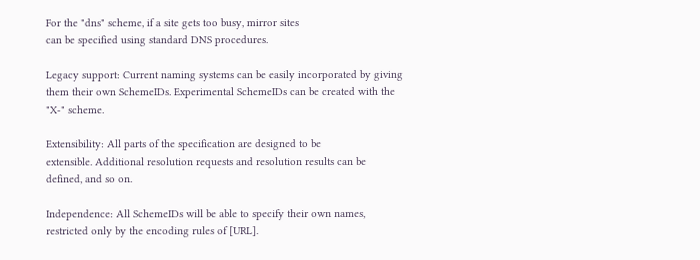For the "dns" scheme, if a site gets too busy, mirror sites
can be specified using standard DNS procedures.

Legacy support: Current naming systems can be easily incorporated by giving
them their own SchemeIDs. Experimental SchemeIDs can be created with the
"X-" scheme.

Extensibility: All parts of the specification are designed to be
extensible. Additional resolution requests and resolution results can be
defined, and so on.

Independence: All SchemeIDs will be able to specify their own names,
restricted only by the encoding rules of [URL].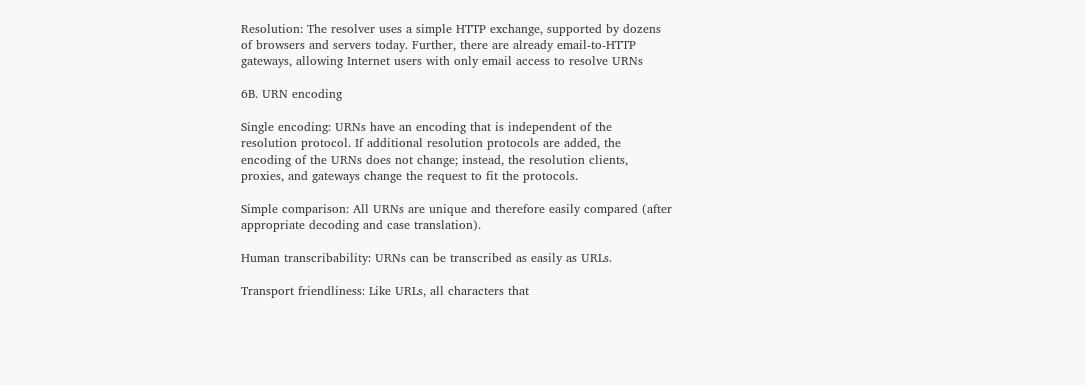Resolution: The resolver uses a simple HTTP exchange, supported by dozens
of browsers and servers today. Further, there are already email-to-HTTP
gateways, allowing Internet users with only email access to resolve URNs

6B. URN encoding

Single encoding: URNs have an encoding that is independent of the
resolution protocol. If additional resolution protocols are added, the
encoding of the URNs does not change; instead, the resolution clients,
proxies, and gateways change the request to fit the protocols.

Simple comparison: All URNs are unique and therefore easily compared (after
appropriate decoding and case translation).

Human transcribability: URNs can be transcribed as easily as URLs.

Transport friendliness: Like URLs, all characters that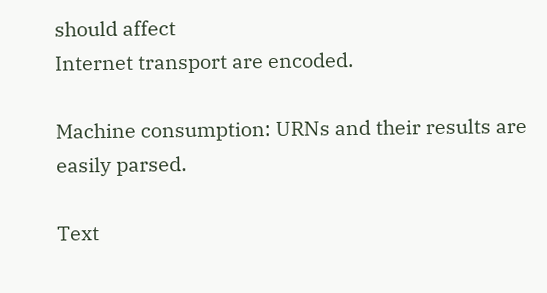should affect
Internet transport are encoded.

Machine consumption: URNs and their results are easily parsed.

Text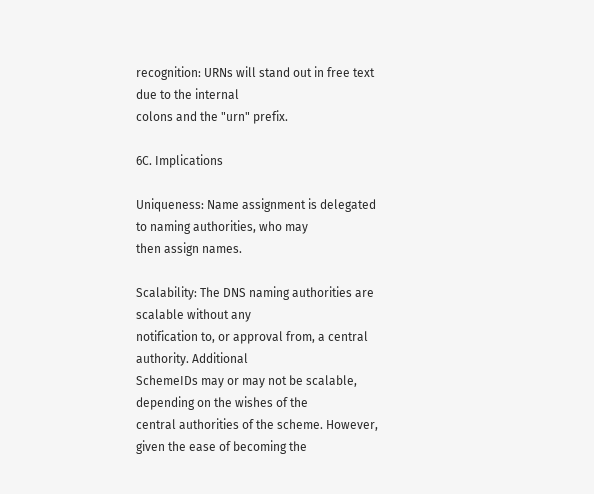recognition: URNs will stand out in free text due to the internal
colons and the "urn" prefix.

6C. Implications

Uniqueness: Name assignment is delegated to naming authorities, who may
then assign names.

Scalability: The DNS naming authorities are scalable without any
notification to, or approval from, a central authority. Additional
SchemeIDs may or may not be scalable, depending on the wishes of the
central authorities of the scheme. However, given the ease of becoming the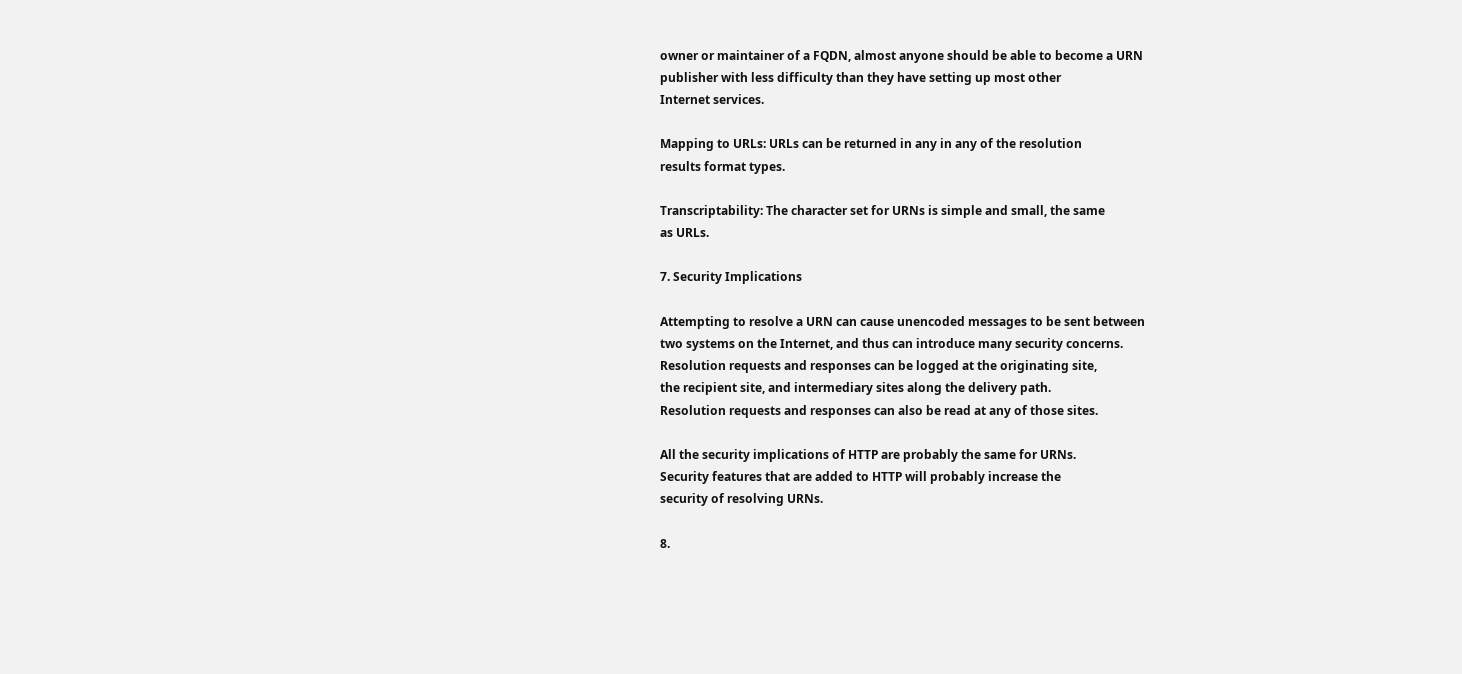owner or maintainer of a FQDN, almost anyone should be able to become a URN
publisher with less difficulty than they have setting up most other
Internet services.

Mapping to URLs: URLs can be returned in any in any of the resolution
results format types.

Transcriptability: The character set for URNs is simple and small, the same
as URLs.

7. Security Implications

Attempting to resolve a URN can cause unencoded messages to be sent between
two systems on the Internet, and thus can introduce many security concerns.
Resolution requests and responses can be logged at the originating site,
the recipient site, and intermediary sites along the delivery path.
Resolution requests and responses can also be read at any of those sites.

All the security implications of HTTP are probably the same for URNs.
Security features that are added to HTTP will probably increase the
security of resolving URNs.

8.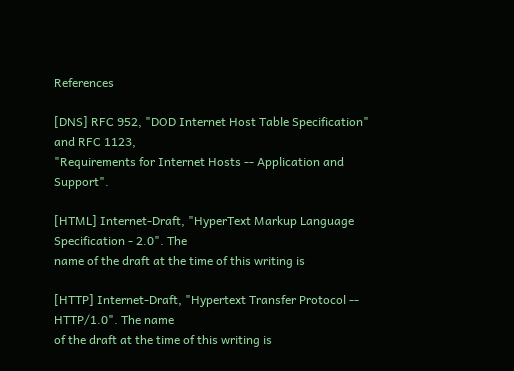References

[DNS] RFC 952, "DOD Internet Host Table Specification" and RFC 1123,
"Requirements for Internet Hosts -- Application and Support".

[HTML] Internet-Draft, "HyperText Markup Language Specification - 2.0". The
name of the draft at the time of this writing is

[HTTP] Internet-Draft, "Hypertext Transfer Protocol -- HTTP/1.0". The name
of the draft at the time of this writing is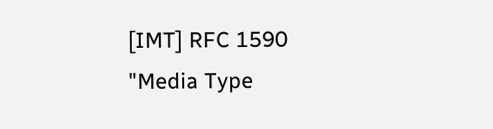[IMT] RFC 1590 "Media Type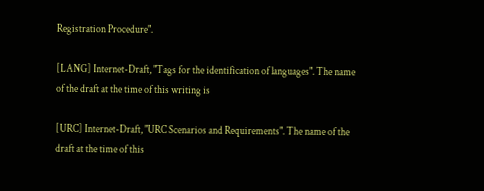Registration Procedure".

[LANG] Internet-Draft, "Tags for the identification of languages". The name
of the draft at the time of this writing is

[URC] Internet-Draft, "URC Scenarios and Requirements". The name of the
draft at the time of this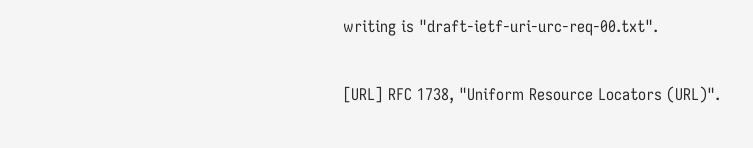writing is "draft-ietf-uri-urc-req-00.txt".

[URL] RFC 1738, "Uniform Resource Locators (URL)".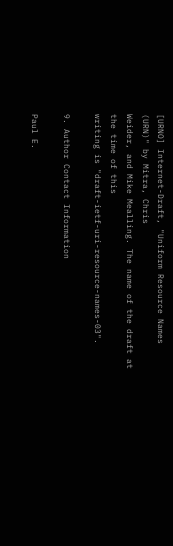[URNO] Internet-Draft, "Uniform Resource Names (URN)" by Mitra, Chris
Weider, and Mike Mealling. The name of the draft at the time of this
writing is "draft-ietf-uri-resource-names-03".

9. Author Contact Information

Paul E.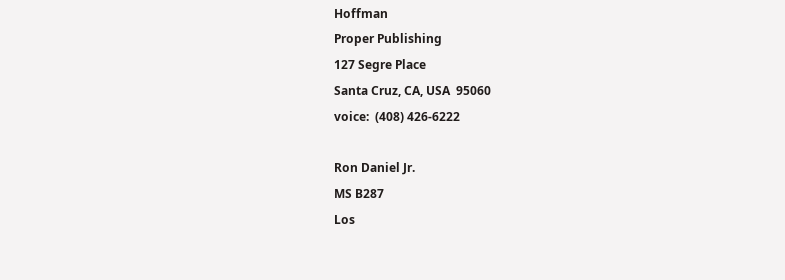Hoffman
Proper Publishing
127 Segre Place
Santa Cruz, CA, USA  95060
voice:  (408) 426-6222

Ron Daniel Jr.
MS B287
Los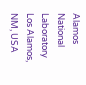Alamos National Laboratory
Los Alamos, NM, USA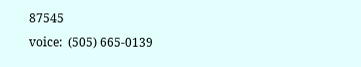87545
voice:  (505) 665-0139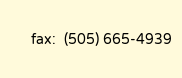fax:  (505) 665-4939